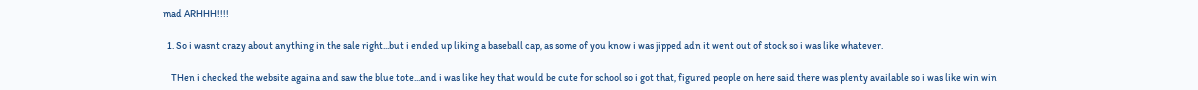mad ARHHH!!!!

  1. So i wasnt crazy about anything in the sale right...but i ended up liking a baseball cap, as some of you know i was jipped adn it went out of stock so i was like whatever.

    THen i checked the website againa and saw the blue tote...and i was like hey that would be cute for school so i got that, figured people on here said there was plenty available so i was like win win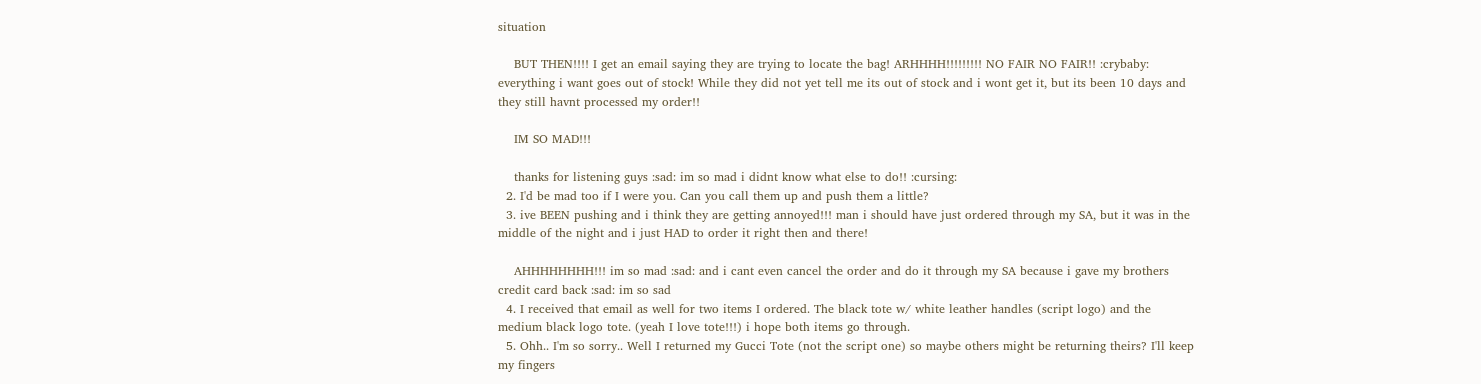situation

    BUT THEN!!!! I get an email saying they are trying to locate the bag! ARHHHH!!!!!!!!! NO FAIR NO FAIR!! :crybaby: everything i want goes out of stock! While they did not yet tell me its out of stock and i wont get it, but its been 10 days and they still havnt processed my order!!

    IM SO MAD!!!

    thanks for listening guys :sad: im so mad i didnt know what else to do!! :cursing:
  2. I'd be mad too if I were you. Can you call them up and push them a little?
  3. ive BEEN pushing and i think they are getting annoyed!!! man i should have just ordered through my SA, but it was in the middle of the night and i just HAD to order it right then and there!

    AHHHHHHHH!!! im so mad :sad: and i cant even cancel the order and do it through my SA because i gave my brothers credit card back :sad: im so sad
  4. I received that email as well for two items I ordered. The black tote w/ white leather handles (script logo) and the medium black logo tote. (yeah I love tote!!!) i hope both items go through.
  5. Ohh.. I'm so sorry.. Well I returned my Gucci Tote (not the script one) so maybe others might be returning theirs? I'll keep my fingers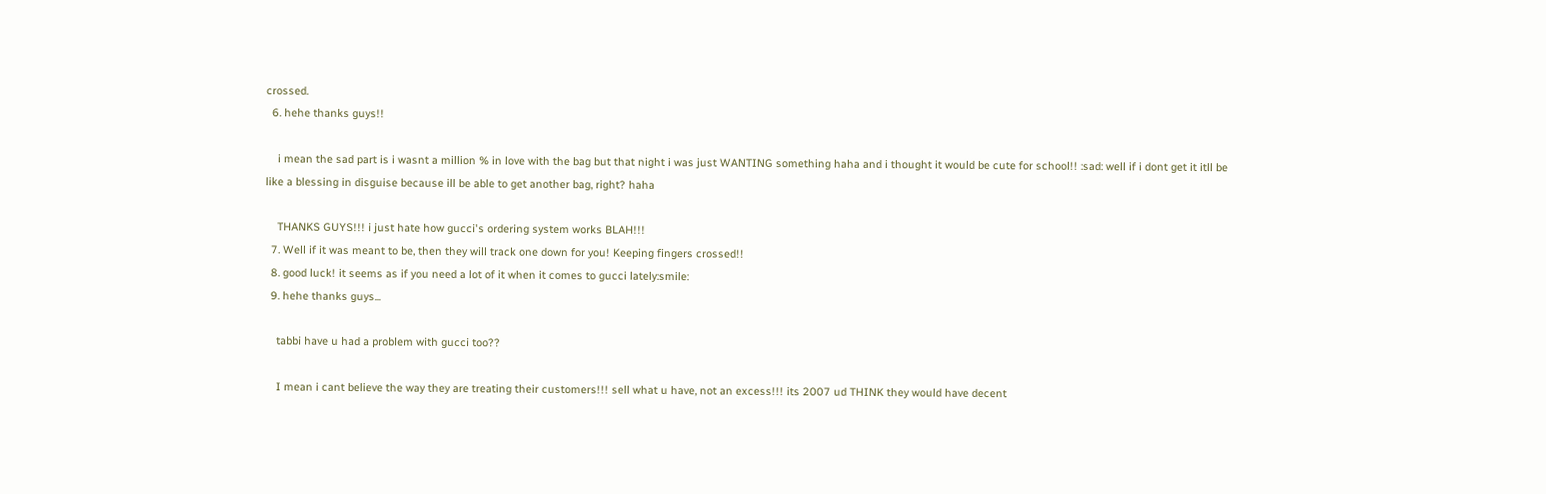crossed.
  6. hehe thanks guys!!

    i mean the sad part is i wasnt a million % in love with the bag but that night i was just WANTING something haha and i thought it would be cute for school!! :sad: well if i dont get it itll be like a blessing in disguise because ill be able to get another bag, right? haha

    THANKS GUYS!!! i just hate how gucci's ordering system works BLAH!!!
  7. Well if it was meant to be, then they will track one down for you! Keeping fingers crossed!!
  8. good luck! it seems as if you need a lot of it when it comes to gucci lately:smile:
  9. hehe thanks guys...

    tabbi have u had a problem with gucci too??

    I mean i cant believe the way they are treating their customers!!! sell what u have, not an excess!!! its 2007 ud THINK they would have decent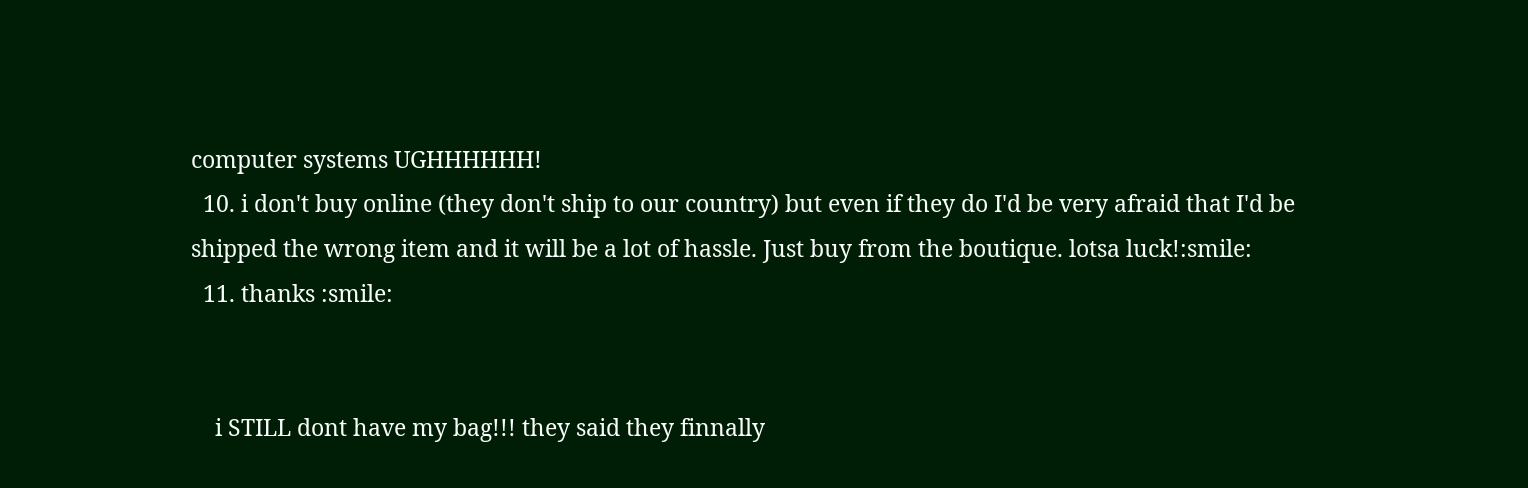computer systems UGHHHHHH!
  10. i don't buy online (they don't ship to our country) but even if they do I'd be very afraid that I'd be shipped the wrong item and it will be a lot of hassle. Just buy from the boutique. lotsa luck!:smile:
  11. thanks :smile:


    i STILL dont have my bag!!! they said they finnally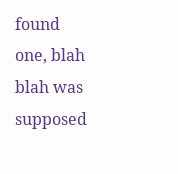found one, blah blah was supposed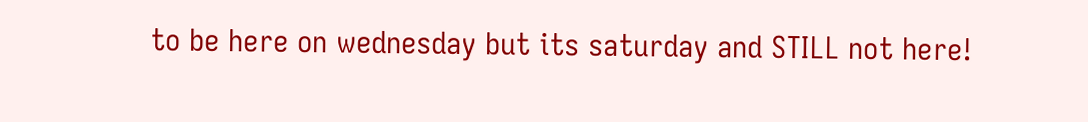to be here on wednesday but its saturday and STILL not here!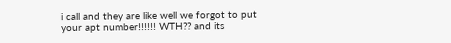i call and they are like well we forgot to put your apt number!!!!!! WTH?? and its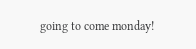going to come monday!